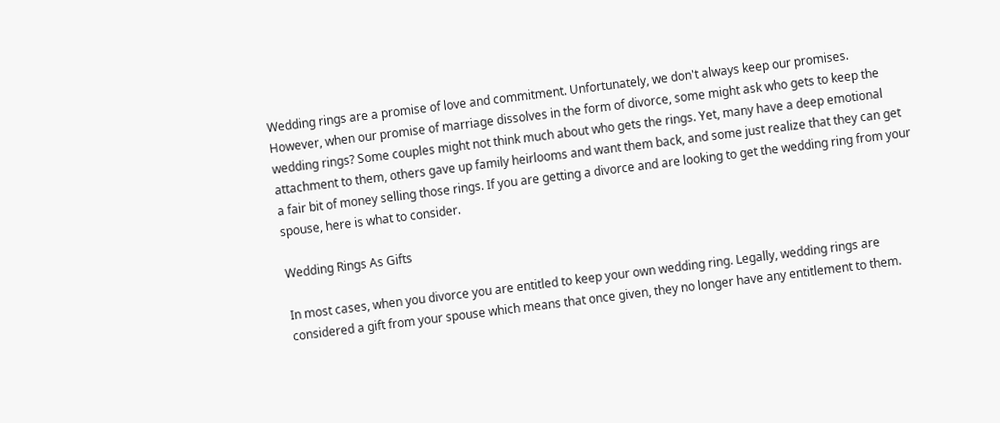Wedding rings are a promise of love and commitment. Unfortunately, we don't always keep our promises. However, when our promise of marriage dissolves in the form of divorce, some might ask who gets to keep the wedding rings? Some couples might not think much about who gets the rings. Yet, many have a deep emotional attachment to them, others gave up family heirlooms and want them back, and some just realize that they can get a fair bit of money selling those rings. If you are getting a divorce and are looking to get the wedding ring from your spouse, here is what to consider.

Wedding Rings As Gifts

In most cases, when you divorce you are entitled to keep your own wedding ring. Legally, wedding rings are considered a gift from your spouse which means that once given, they no longer have any entitlement to them.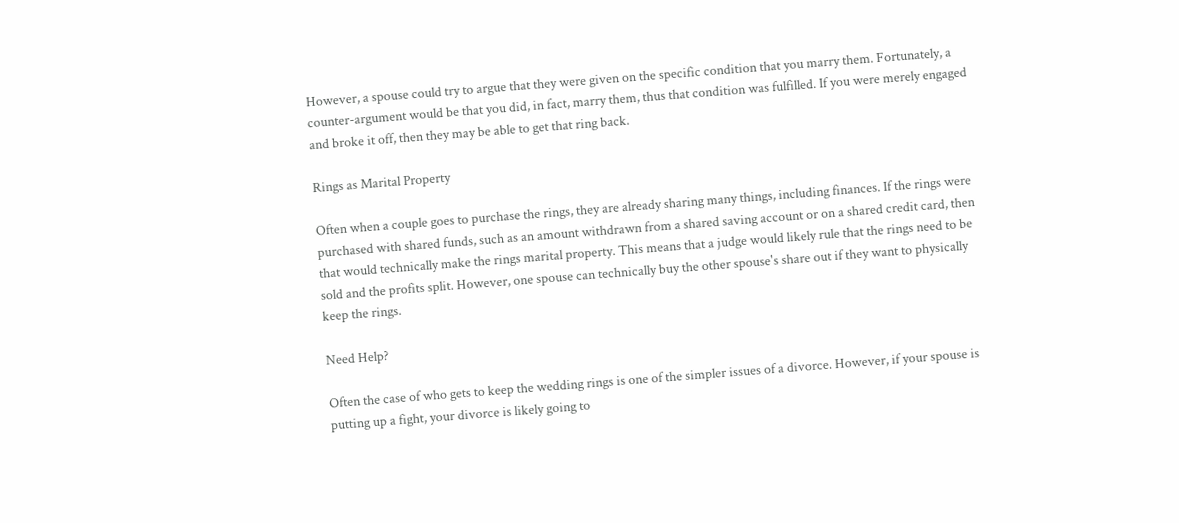However, a spouse could try to argue that they were given on the specific condition that you marry them. Fortunately, a counter-argument would be that you did, in fact, marry them, thus that condition was fulfilled. If you were merely engaged and broke it off, then they may be able to get that ring back.

Rings as Marital Property

Often when a couple goes to purchase the rings, they are already sharing many things, including finances. If the rings were purchased with shared funds, such as an amount withdrawn from a shared saving account or on a shared credit card, then that would technically make the rings marital property. This means that a judge would likely rule that the rings need to be sold and the profits split. However, one spouse can technically buy the other spouse's share out if they want to physically keep the rings.

Need Help?

Often the case of who gets to keep the wedding rings is one of the simpler issues of a divorce. However, if your spouse is putting up a fight, your divorce is likely going to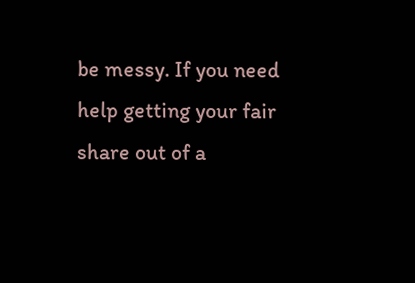be messy. If you need help getting your fair share out of a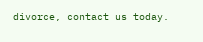divorce, contact us today.